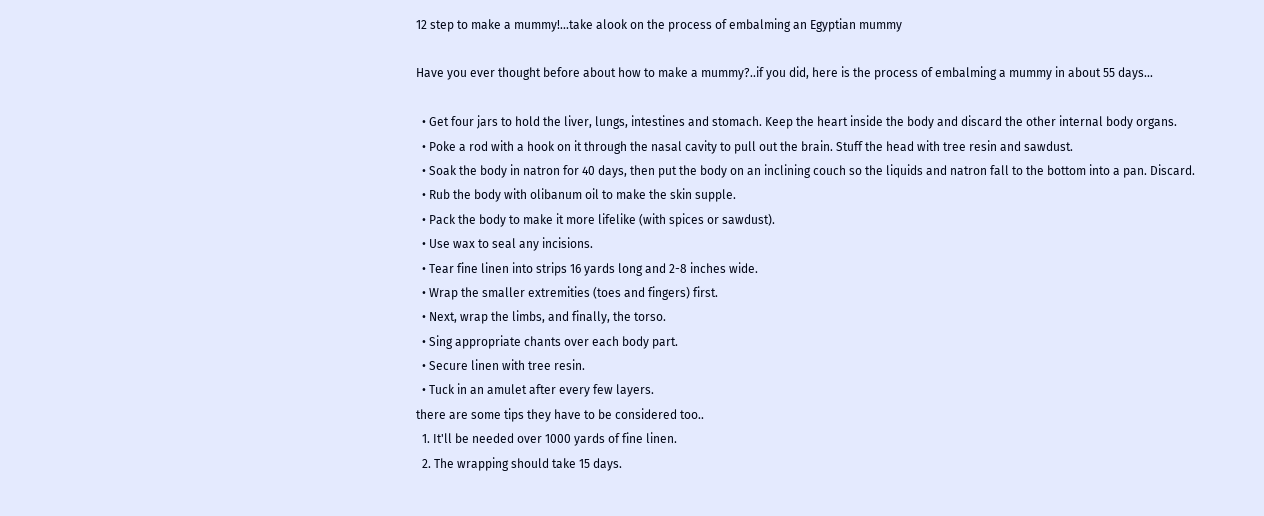12 step to make a mummy!...take alook on the process of embalming an Egyptian mummy

Have you ever thought before about how to make a mummy?..if you did, here is the process of embalming a mummy in about 55 days...

  • Get four jars to hold the liver, lungs, intestines and stomach. Keep the heart inside the body and discard the other internal body organs.
  • Poke a rod with a hook on it through the nasal cavity to pull out the brain. Stuff the head with tree resin and sawdust.
  • Soak the body in natron for 40 days, then put the body on an inclining couch so the liquids and natron fall to the bottom into a pan. Discard.
  • Rub the body with olibanum oil to make the skin supple.
  • Pack the body to make it more lifelike (with spices or sawdust).
  • Use wax to seal any incisions.
  • Tear fine linen into strips 16 yards long and 2-8 inches wide.
  • Wrap the smaller extremities (toes and fingers) first.
  • Next, wrap the limbs, and finally, the torso.
  • Sing appropriate chants over each body part.
  • Secure linen with tree resin.
  • Tuck in an amulet after every few layers.
there are some tips they have to be considered too..
  1. It'll be needed over 1000 yards of fine linen.
  2. The wrapping should take 15 days.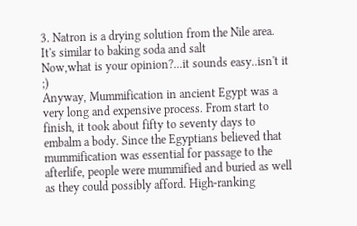3. Natron is a drying solution from the Nile area. It's similar to baking soda and salt
Now,what is your opinion?...it sounds easy..isn't it ;)
Anyway, Mummification in ancient Egypt was a very long and expensive process. From start to finish, it took about fifty to seventy days to embalm a body. Since the Egyptians believed that mummification was essential for passage to the afterlife, people were mummified and buried as well as they could possibly afford. High-ranking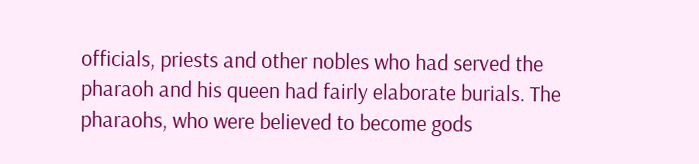officials, priests and other nobles who had served the pharaoh and his queen had fairly elaborate burials. The pharaohs, who were believed to become gods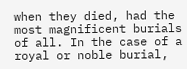when they died, had the most magnificent burials of all. In the case of a royal or noble burial,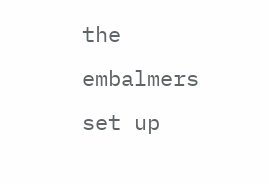the embalmers set up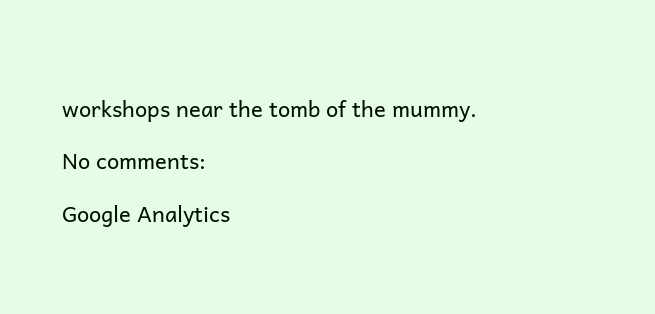workshops near the tomb of the mummy.

No comments:

Google Analytics